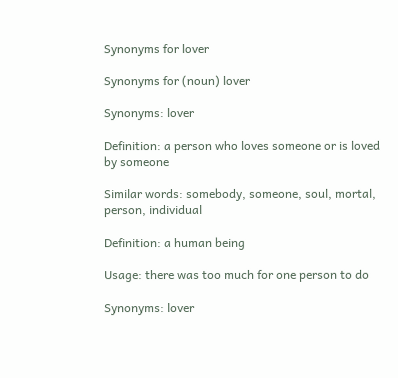Synonyms for lover

Synonyms for (noun) lover

Synonyms: lover

Definition: a person who loves someone or is loved by someone

Similar words: somebody, someone, soul, mortal, person, individual

Definition: a human being

Usage: there was too much for one person to do

Synonyms: lover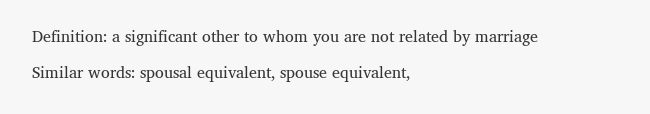Definition: a significant other to whom you are not related by marriage

Similar words: spousal equivalent, spouse equivalent,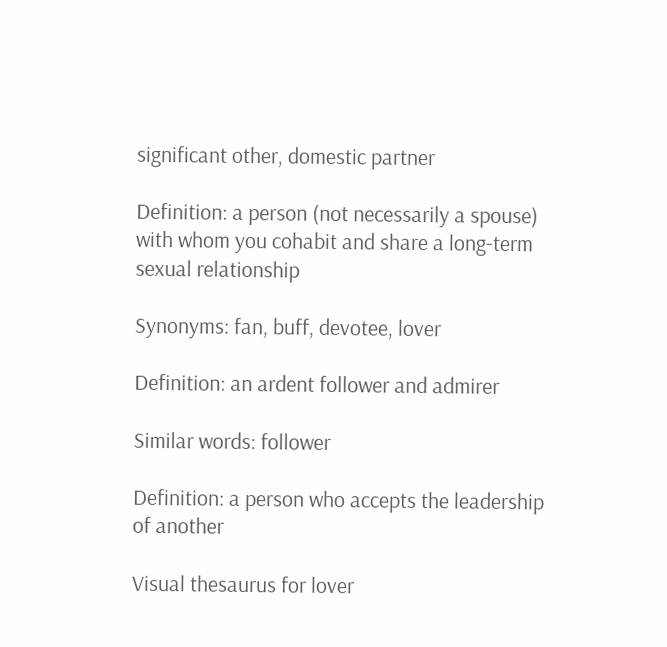significant other, domestic partner

Definition: a person (not necessarily a spouse) with whom you cohabit and share a long-term sexual relationship

Synonyms: fan, buff, devotee, lover

Definition: an ardent follower and admirer

Similar words: follower

Definition: a person who accepts the leadership of another

Visual thesaurus for lover